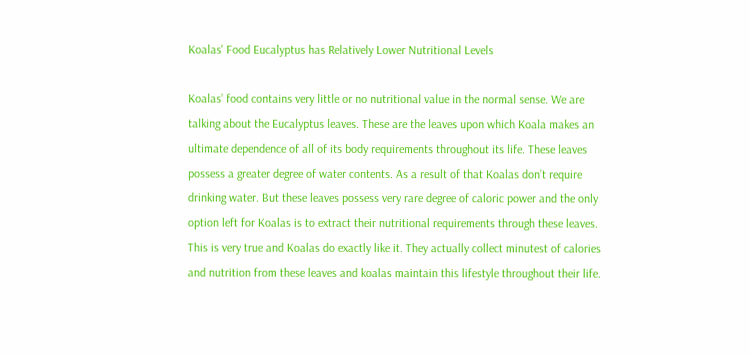Koalas' Food Eucalyptus has Relatively Lower Nutritional Levels

Koalas’ food contains very little or no nutritional value in the normal sense. We are talking about the Eucalyptus leaves. These are the leaves upon which Koala makes an ultimate dependence of all of its body requirements throughout its life. These leaves possess a greater degree of water contents. As a result of that Koalas don’t require drinking water. But these leaves possess very rare degree of caloric power and the only option left for Koalas is to extract their nutritional requirements through these leaves. This is very true and Koalas do exactly like it. They actually collect minutest of calories and nutrition from these leaves and koalas maintain this lifestyle throughout their life.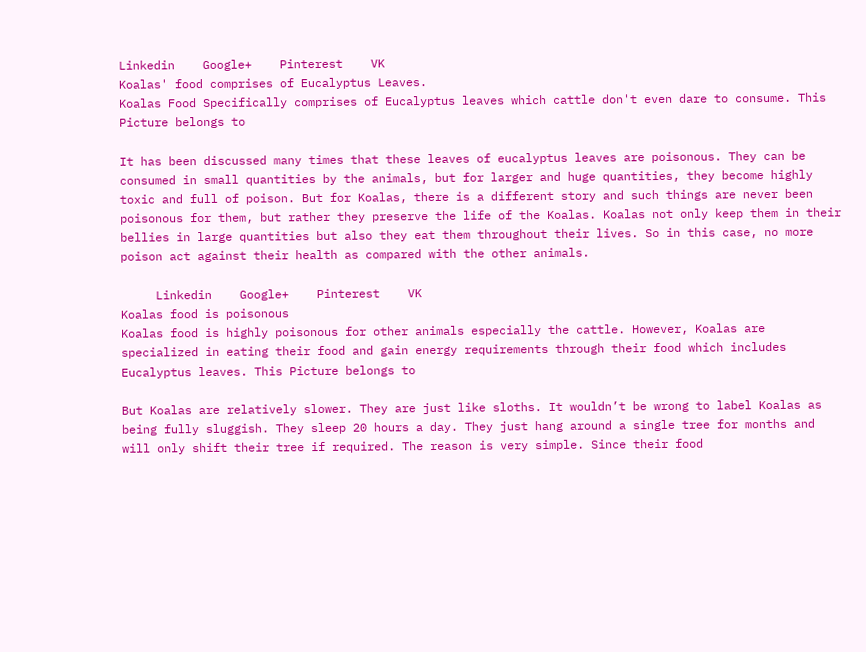Linkedin    Google+    Pinterest    VK
Koalas' food comprises of Eucalyptus Leaves.
Koalas Food Specifically comprises of Eucalyptus leaves which cattle don't even dare to consume. This Picture belongs to

It has been discussed many times that these leaves of eucalyptus leaves are poisonous. They can be consumed in small quantities by the animals, but for larger and huge quantities, they become highly toxic and full of poison. But for Koalas, there is a different story and such things are never been poisonous for them, but rather they preserve the life of the Koalas. Koalas not only keep them in their bellies in large quantities but also they eat them throughout their lives. So in this case, no more poison act against their health as compared with the other animals.

     Linkedin    Google+    Pinterest    VK
Koalas food is poisonous
Koalas food is highly poisonous for other animals especially the cattle. However, Koalas are specialized in eating their food and gain energy requirements through their food which includes Eucalyptus leaves. This Picture belongs to

But Koalas are relatively slower. They are just like sloths. It wouldn’t be wrong to label Koalas as being fully sluggish. They sleep 20 hours a day. They just hang around a single tree for months and will only shift their tree if required. The reason is very simple. Since their food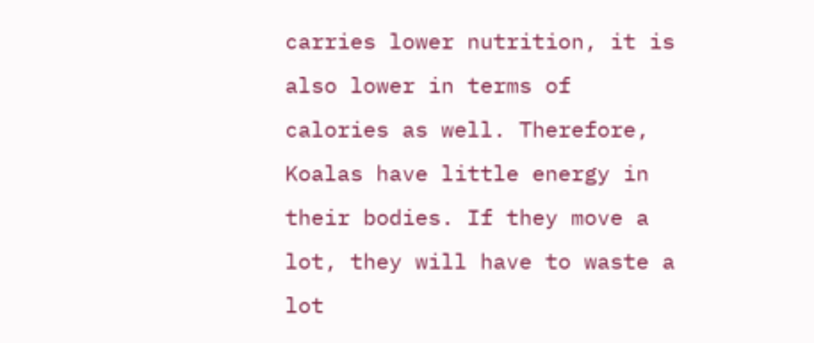carries lower nutrition, it is also lower in terms of calories as well. Therefore, Koalas have little energy in their bodies. If they move a lot, they will have to waste a lot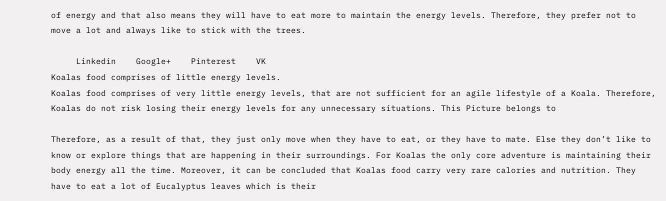of energy and that also means they will have to eat more to maintain the energy levels. Therefore, they prefer not to move a lot and always like to stick with the trees.

     Linkedin    Google+    Pinterest    VK
Koalas food comprises of little energy levels.
Koalas food comprises of very little energy levels, that are not sufficient for an agile lifestyle of a Koala. Therefore, Koalas do not risk losing their energy levels for any unnecessary situations. This Picture belongs to

Therefore, as a result of that, they just only move when they have to eat, or they have to mate. Else they don’t like to know or explore things that are happening in their surroundings. For Koalas the only core adventure is maintaining their body energy all the time. Moreover, it can be concluded that Koalas food carry very rare calories and nutrition. They have to eat a lot of Eucalyptus leaves which is their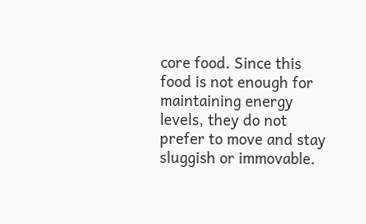core food. Since this food is not enough for maintaining energy levels, they do not prefer to move and stay sluggish or immovable.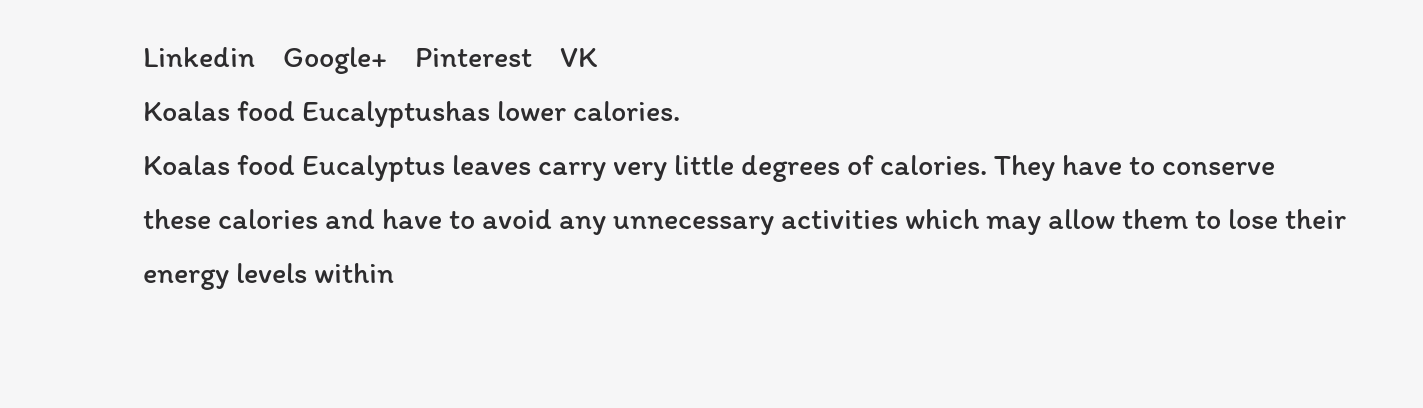Linkedin    Google+    Pinterest    VK
Koalas food Eucalyptushas lower calories.
Koalas food Eucalyptus leaves carry very little degrees of calories. They have to conserve these calories and have to avoid any unnecessary activities which may allow them to lose their energy levels within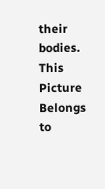their bodies. This Picture Belongs to